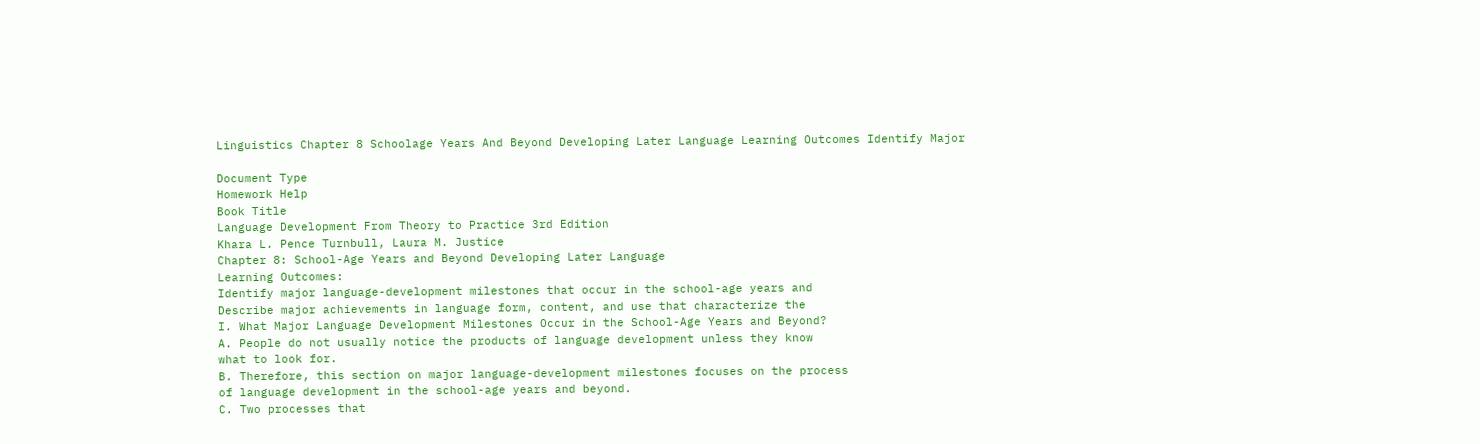Linguistics Chapter 8 Schoolage Years And Beyond Developing Later Language Learning Outcomes Identify Major

Document Type
Homework Help
Book Title
Language Development From Theory to Practice 3rd Edition
Khara L. Pence Turnbull, Laura M. Justice
Chapter 8: School-Age Years and Beyond Developing Later Language
Learning Outcomes:
Identify major language-development milestones that occur in the school-age years and
Describe major achievements in language form, content, and use that characterize the
I. What Major Language Development Milestones Occur in the School-Age Years and Beyond?
A. People do not usually notice the products of language development unless they know
what to look for.
B. Therefore, this section on major language-development milestones focuses on the process
of language development in the school-age years and beyond.
C. Two processes that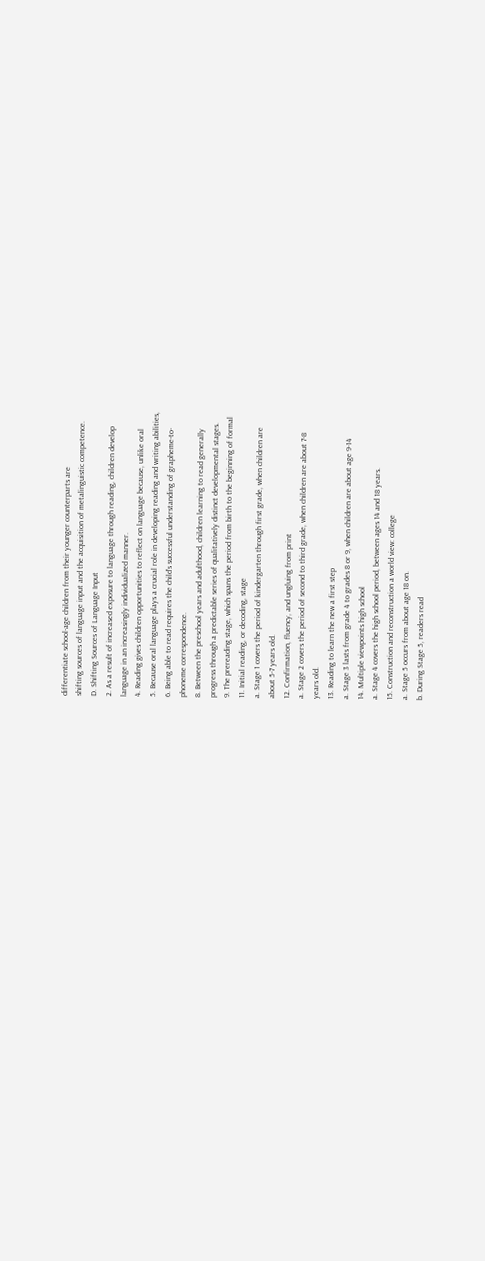differentiate school-age children from their younger counterparts are
shifting sources of language input and the acquisition of metalinguistic competence.
D. Shifting Sources of Language Input
2. As a result of increased exposure to language through reading, children develop
language in an increasingly individualized manner.
4. Reading gives children opportunities to reflect on language because, unlike oral
5. Because oral language plays a crucial role in developing reading and writing abilities,
6. Being able to read requires the child’s successful understanding of grapheme-to-
phoneme correspondence.
8. Between the preschool years and adulthood, children learning to read generally
progress through a predictable series of qualitatively distinct developmental stages.
9. The prereading stage, which spans the period from birth to the beginning of formal
11. Initial reading, or decoding, stage
a. Stage 1 covers the period of kindergarten through first grade, when children are
about 5-7 years old.
12. Confirmation, fluency, and ungluing from print
a. Stage 2 covers the period of second to third grade, when children are about 7-8
years old.
13. Reading to learn the new a first step
a. Stage 3 lasts from grade 4 to grades 8 or 9, when children are about age 9-14
14. Multiple viewpoints high school
a. Stage 4 covers the high school period, between ages 14 and 18 years.
15. Construction and reconstruction a world view: college
a. Stage 5 occurs from about age 18 on.
b. During Stage 5, readers read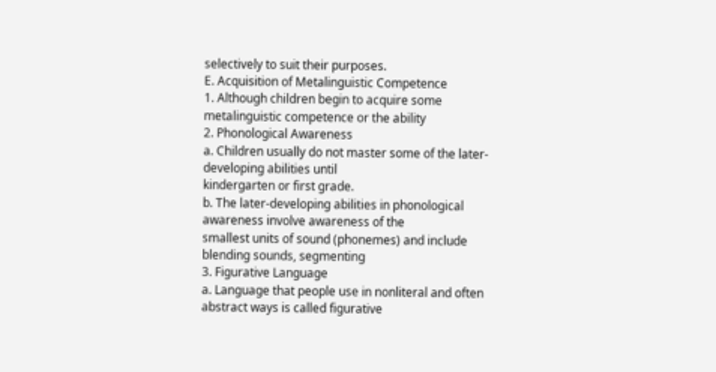selectively to suit their purposes.
E. Acquisition of Metalinguistic Competence
1. Although children begin to acquire some metalinguistic competence or the ability
2. Phonological Awareness
a. Children usually do not master some of the later-developing abilities until
kindergarten or first grade.
b. The later-developing abilities in phonological awareness involve awareness of the
smallest units of sound (phonemes) and include blending sounds, segmenting
3. Figurative Language
a. Language that people use in nonliteral and often abstract ways is called figurative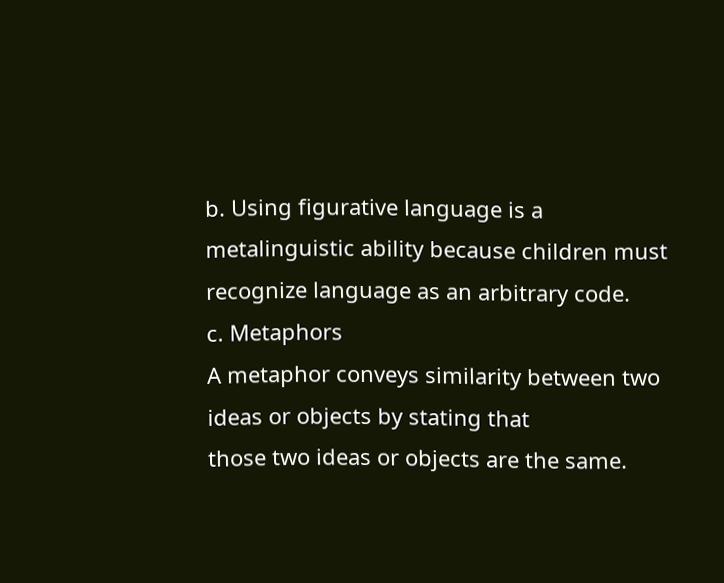b. Using figurative language is a metalinguistic ability because children must
recognize language as an arbitrary code.
c. Metaphors
A metaphor conveys similarity between two ideas or objects by stating that
those two ideas or objects are the same.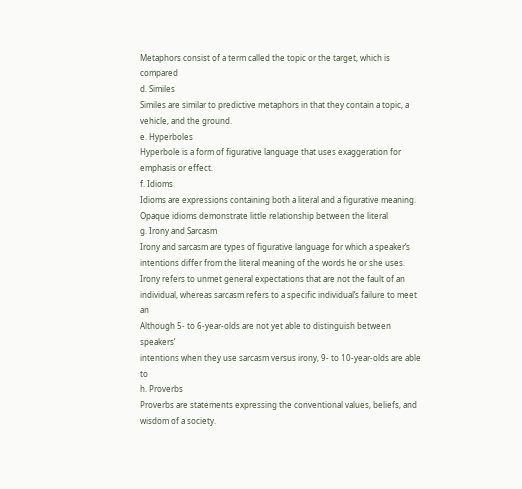Metaphors consist of a term called the topic or the target, which is compared
d. Similes
Similes are similar to predictive metaphors in that they contain a topic, a
vehicle, and the ground.
e. Hyperboles
Hyperbole is a form of figurative language that uses exaggeration for
emphasis or effect.
f. Idioms
Idioms are expressions containing both a literal and a figurative meaning.
Opaque idioms demonstrate little relationship between the literal
g. Irony and Sarcasm
Irony and sarcasm are types of figurative language for which a speaker’s
intentions differ from the literal meaning of the words he or she uses.
Irony refers to unmet general expectations that are not the fault of an
individual, whereas sarcasm refers to a specific individual’s failure to meet an
Although 5- to 6-year-olds are not yet able to distinguish between speakers’
intentions when they use sarcasm versus irony, 9- to 10-year-olds are able to
h. Proverbs
Proverbs are statements expressing the conventional values, beliefs, and
wisdom of a society.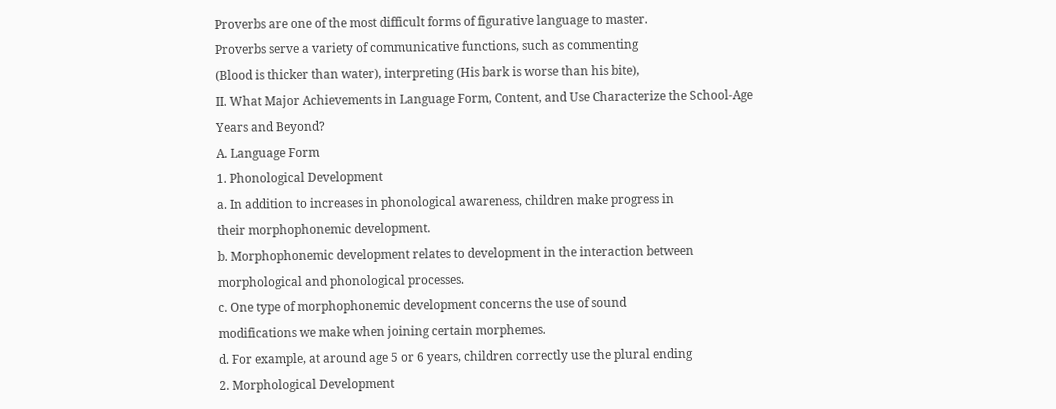Proverbs are one of the most difficult forms of figurative language to master.
Proverbs serve a variety of communicative functions, such as commenting
(Blood is thicker than water), interpreting (His bark is worse than his bite),
II. What Major Achievements in Language Form, Content, and Use Characterize the School-Age
Years and Beyond?
A. Language Form
1. Phonological Development
a. In addition to increases in phonological awareness, children make progress in
their morphophonemic development.
b. Morphophonemic development relates to development in the interaction between
morphological and phonological processes.
c. One type of morphophonemic development concerns the use of sound
modifications we make when joining certain morphemes.
d. For example, at around age 5 or 6 years, children correctly use the plural ending
2. Morphological Development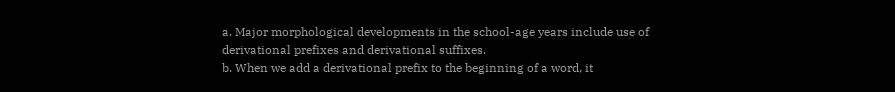a. Major morphological developments in the school-age years include use of
derivational prefixes and derivational suffixes.
b. When we add a derivational prefix to the beginning of a word, it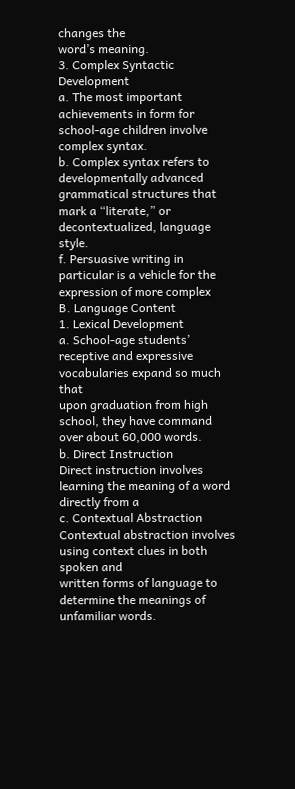changes the
word’s meaning.
3. Complex Syntactic Development
a. The most important achievements in form for school-age children involve
complex syntax.
b. Complex syntax refers to developmentally advanced grammatical structures that
mark a “literate,” or decontextualized, language style.
f. Persuasive writing in particular is a vehicle for the expression of more complex
B. Language Content
1. Lexical Development
a. School-age students’ receptive and expressive vocabularies expand so much that
upon graduation from high school, they have command over about 60,000 words.
b. Direct Instruction
Direct instruction involves learning the meaning of a word directly from a
c. Contextual Abstraction
Contextual abstraction involves using context clues in both spoken and
written forms of language to determine the meanings of unfamiliar words.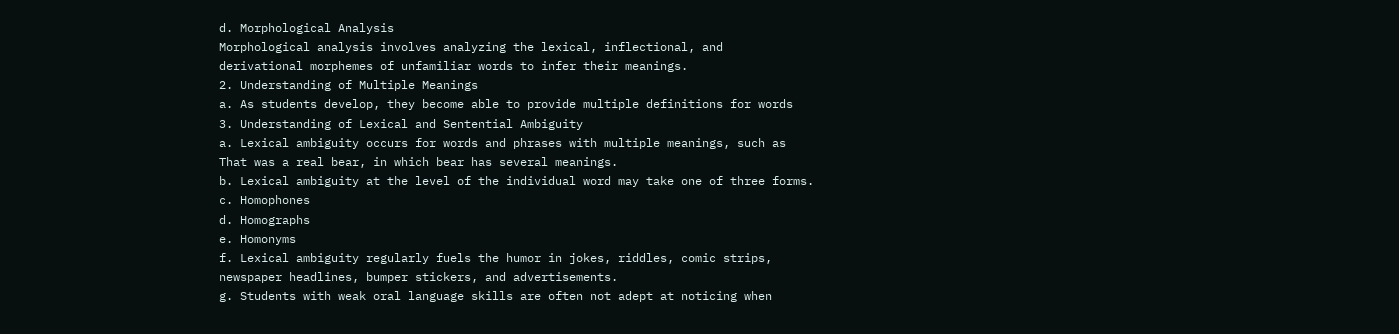d. Morphological Analysis
Morphological analysis involves analyzing the lexical, inflectional, and
derivational morphemes of unfamiliar words to infer their meanings.
2. Understanding of Multiple Meanings
a. As students develop, they become able to provide multiple definitions for words
3. Understanding of Lexical and Sentential Ambiguity
a. Lexical ambiguity occurs for words and phrases with multiple meanings, such as
That was a real bear, in which bear has several meanings.
b. Lexical ambiguity at the level of the individual word may take one of three forms.
c. Homophones
d. Homographs
e. Homonyms
f. Lexical ambiguity regularly fuels the humor in jokes, riddles, comic strips,
newspaper headlines, bumper stickers, and advertisements.
g. Students with weak oral language skills are often not adept at noticing when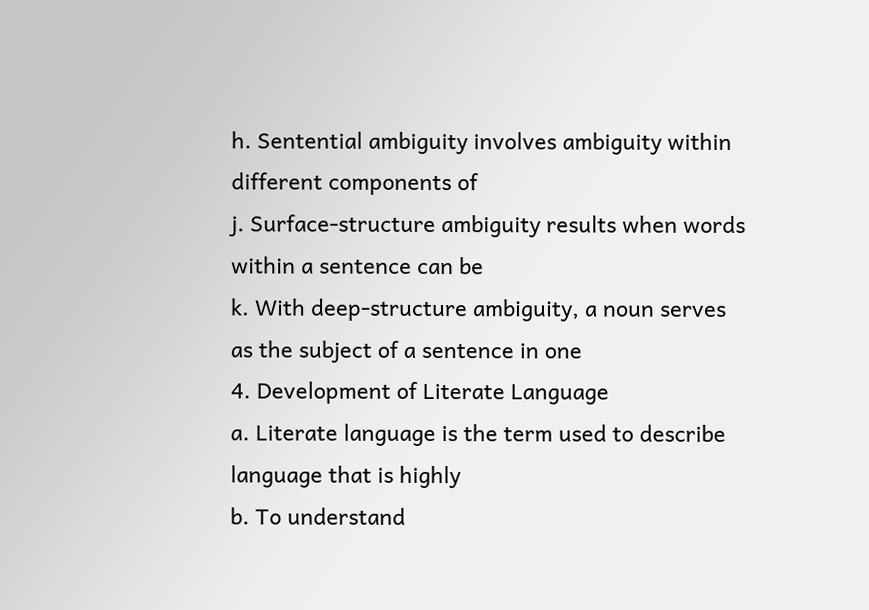h. Sentential ambiguity involves ambiguity within different components of
j. Surface-structure ambiguity results when words within a sentence can be
k. With deep-structure ambiguity, a noun serves as the subject of a sentence in one
4. Development of Literate Language
a. Literate language is the term used to describe language that is highly
b. To understand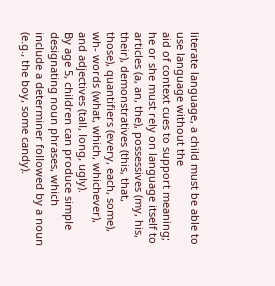literate language, a child must be able to use language without the
aid of context cues to support meaning; he or she must rely on language itself to
articles (a, an, the), possessives (my, his, their), demonstratives (this, that,
those), quantifiers (every, each, some), wh- words (what, which, whichever),
and adjectives (tall, long, ugly).
By age 5, children can produce simple designating noun phrases, which
include a determiner followed by a noun (e.g., the boy, some candy).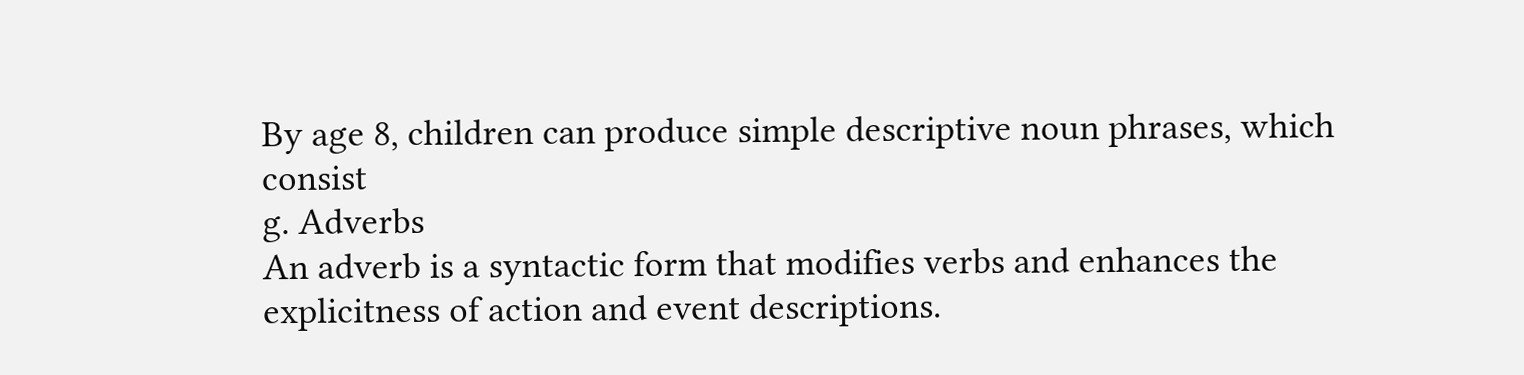By age 8, children can produce simple descriptive noun phrases, which consist
g. Adverbs
An adverb is a syntactic form that modifies verbs and enhances the
explicitness of action and event descriptions.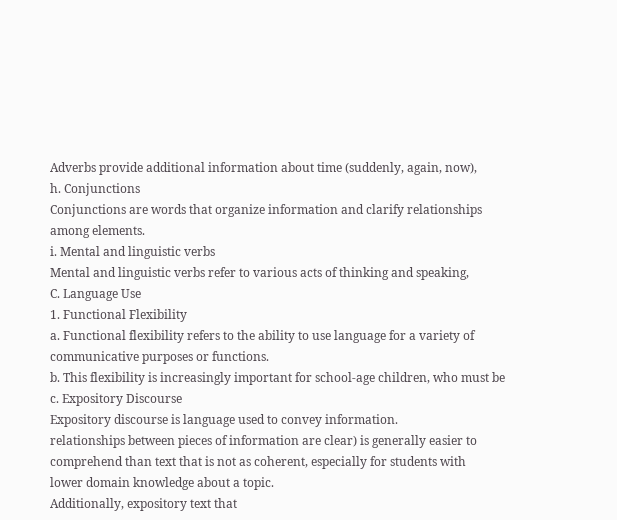Adverbs provide additional information about time (suddenly, again, now),
h. Conjunctions
Conjunctions are words that organize information and clarify relationships
among elements.
i. Mental and linguistic verbs
Mental and linguistic verbs refer to various acts of thinking and speaking,
C. Language Use
1. Functional Flexibility
a. Functional flexibility refers to the ability to use language for a variety of
communicative purposes or functions.
b. This flexibility is increasingly important for school-age children, who must be
c. Expository Discourse
Expository discourse is language used to convey information.
relationships between pieces of information are clear) is generally easier to
comprehend than text that is not as coherent, especially for students with
lower domain knowledge about a topic.
Additionally, expository text that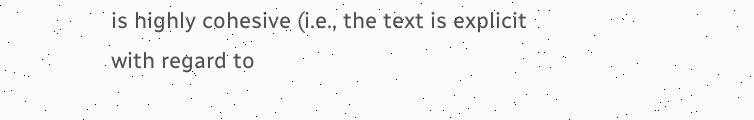is highly cohesive (i.e., the text is explicit
with regard to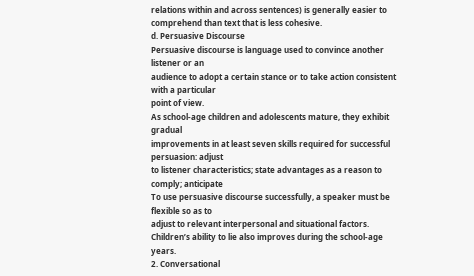relations within and across sentences) is generally easier to
comprehend than text that is less cohesive.
d. Persuasive Discourse
Persuasive discourse is language used to convince another listener or an
audience to adopt a certain stance or to take action consistent with a particular
point of view.
As school-age children and adolescents mature, they exhibit gradual
improvements in at least seven skills required for successful persuasion: adjust
to listener characteristics; state advantages as a reason to comply; anticipate
To use persuasive discourse successfully, a speaker must be flexible so as to
adjust to relevant interpersonal and situational factors.
Children’s ability to lie also improves during the school-age years.
2. Conversational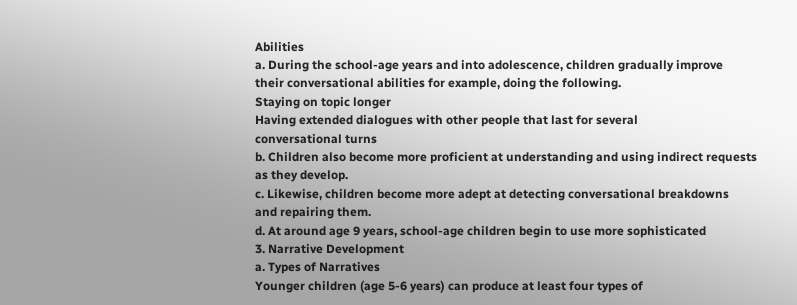Abilities
a. During the school-age years and into adolescence, children gradually improve
their conversational abilities for example, doing the following.
Staying on topic longer
Having extended dialogues with other people that last for several
conversational turns
b. Children also become more proficient at understanding and using indirect requests
as they develop.
c. Likewise, children become more adept at detecting conversational breakdowns
and repairing them.
d. At around age 9 years, school-age children begin to use more sophisticated
3. Narrative Development
a. Types of Narratives
Younger children (age 5-6 years) can produce at least four types of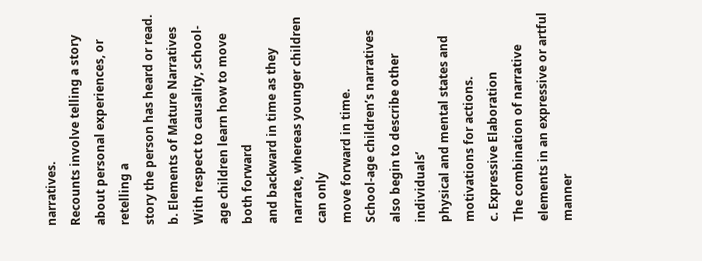narratives.
Recounts involve telling a story about personal experiences, or retelling a
story the person has heard or read.
b. Elements of Mature Narratives
With respect to causality, school-age children learn how to move both forward
and backward in time as they narrate, whereas younger children can only
move forward in time.
School-age children’s narratives also begin to describe other individuals’
physical and mental states and motivations for actions.
c. Expressive Elaboration
The combination of narrative elements in an expressive or artful manner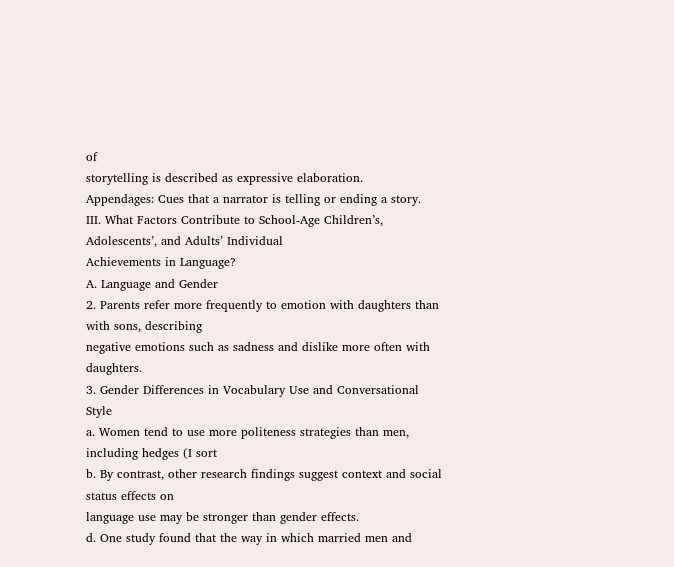of
storytelling is described as expressive elaboration.
Appendages: Cues that a narrator is telling or ending a story.
III. What Factors Contribute to School-Age Children’s, Adolescents’, and Adults’ Individual
Achievements in Language?
A. Language and Gender
2. Parents refer more frequently to emotion with daughters than with sons, describing
negative emotions such as sadness and dislike more often with daughters.
3. Gender Differences in Vocabulary Use and Conversational Style
a. Women tend to use more politeness strategies than men, including hedges (I sort
b. By contrast, other research findings suggest context and social status effects on
language use may be stronger than gender effects.
d. One study found that the way in which married men and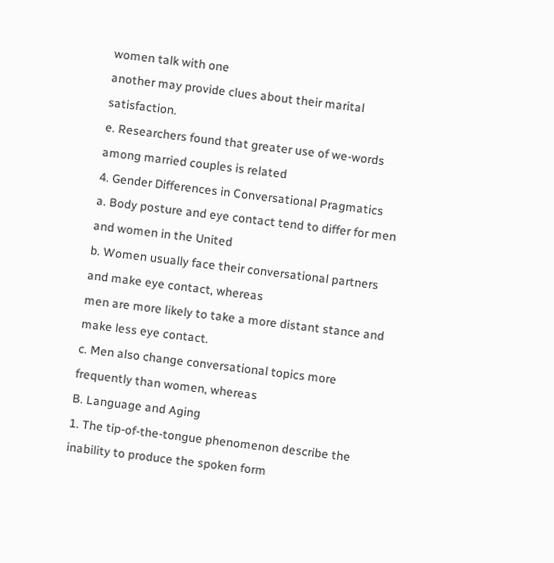women talk with one
another may provide clues about their marital satisfaction.
e. Researchers found that greater use of we-words among married couples is related
4. Gender Differences in Conversational Pragmatics
a. Body posture and eye contact tend to differ for men and women in the United
b. Women usually face their conversational partners and make eye contact, whereas
men are more likely to take a more distant stance and make less eye contact.
c. Men also change conversational topics more frequently than women, whereas
B. Language and Aging
1. The tip-of-the-tongue phenomenon describe the inability to produce the spoken form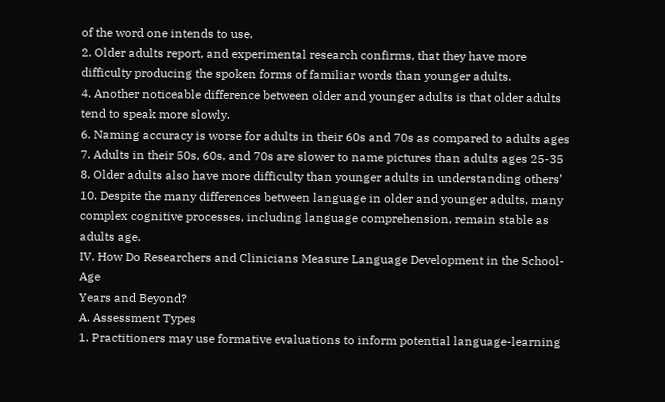of the word one intends to use.
2. Older adults report, and experimental research confirms, that they have more
difficulty producing the spoken forms of familiar words than younger adults.
4. Another noticeable difference between older and younger adults is that older adults
tend to speak more slowly.
6. Naming accuracy is worse for adults in their 60s and 70s as compared to adults ages
7. Adults in their 50s, 60s, and 70s are slower to name pictures than adults ages 25-35
8. Older adults also have more difficulty than younger adults in understanding others’
10. Despite the many differences between language in older and younger adults, many
complex cognitive processes, including language comprehension, remain stable as
adults age.
IV. How Do Researchers and Clinicians Measure Language Development in the School-Age
Years and Beyond?
A. Assessment Types
1. Practitioners may use formative evaluations to inform potential language-learning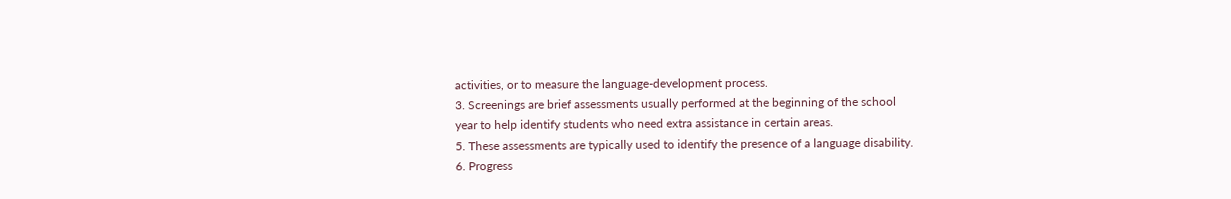activities, or to measure the language-development process.
3. Screenings are brief assessments usually performed at the beginning of the school
year to help identify students who need extra assistance in certain areas.
5. These assessments are typically used to identify the presence of a language disability.
6. Progress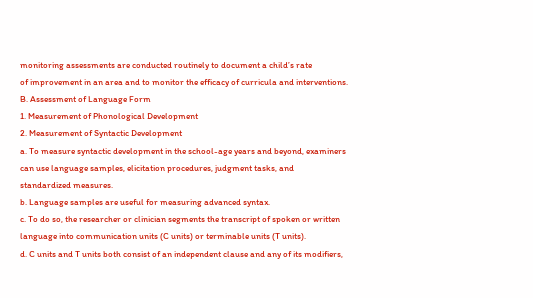monitoring assessments are conducted routinely to document a child’s rate
of improvement in an area and to monitor the efficacy of curricula and interventions.
B. Assessment of Language Form
1. Measurement of Phonological Development
2. Measurement of Syntactic Development
a. To measure syntactic development in the school-age years and beyond, examiners
can use language samples, elicitation procedures, judgment tasks, and
standardized measures.
b. Language samples are useful for measuring advanced syntax.
c. To do so, the researcher or clinician segments the transcript of spoken or written
language into communication units (C units) or terminable units (T units).
d. C units and T units both consist of an independent clause and any of its modifiers,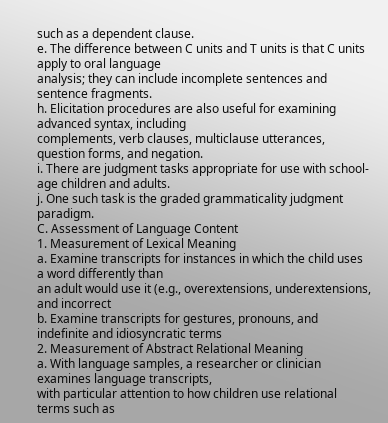such as a dependent clause.
e. The difference between C units and T units is that C units apply to oral language
analysis; they can include incomplete sentences and sentence fragments.
h. Elicitation procedures are also useful for examining advanced syntax, including
complements, verb clauses, multiclause utterances, question forms, and negation.
i. There are judgment tasks appropriate for use with school-age children and adults.
j. One such task is the graded grammaticality judgment paradigm.
C. Assessment of Language Content
1. Measurement of Lexical Meaning
a. Examine transcripts for instances in which the child uses a word differently than
an adult would use it (e.g., overextensions, underextensions, and incorrect
b. Examine transcripts for gestures, pronouns, and indefinite and idiosyncratic terms
2. Measurement of Abstract Relational Meaning
a. With language samples, a researcher or clinician examines language transcripts,
with particular attention to how children use relational terms such as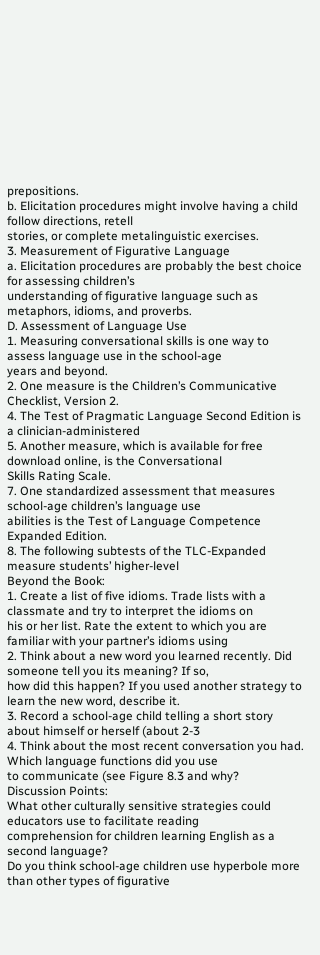prepositions.
b. Elicitation procedures might involve having a child follow directions, retell
stories, or complete metalinguistic exercises.
3. Measurement of Figurative Language
a. Elicitation procedures are probably the best choice for assessing children’s
understanding of figurative language such as metaphors, idioms, and proverbs.
D. Assessment of Language Use
1. Measuring conversational skills is one way to assess language use in the school-age
years and beyond.
2. One measure is the Children’s Communicative Checklist, Version 2.
4. The Test of Pragmatic Language Second Edition is a clinician-administered
5. Another measure, which is available for free download online, is the Conversational
Skills Rating Scale.
7. One standardized assessment that measures school-age children’s language use
abilities is the Test of Language Competence Expanded Edition.
8. The following subtests of the TLC-Expanded measure students’ higher-level
Beyond the Book:
1. Create a list of five idioms. Trade lists with a classmate and try to interpret the idioms on
his or her list. Rate the extent to which you are familiar with your partner’s idioms using
2. Think about a new word you learned recently. Did someone tell you its meaning? If so,
how did this happen? If you used another strategy to learn the new word, describe it.
3. Record a school-age child telling a short story about himself or herself (about 2-3
4. Think about the most recent conversation you had. Which language functions did you use
to communicate (see Figure 8.3 and why?
Discussion Points:
What other culturally sensitive strategies could educators use to facilitate reading
comprehension for children learning English as a second language?
Do you think school-age children use hyperbole more than other types of figurative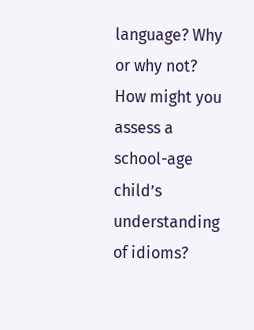language? Why or why not?
How might you assess a school-age child’s understanding of idioms?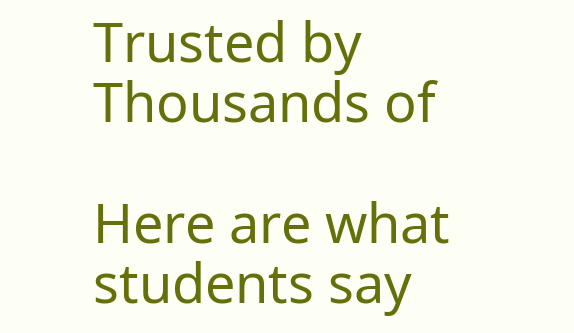Trusted by Thousands of

Here are what students say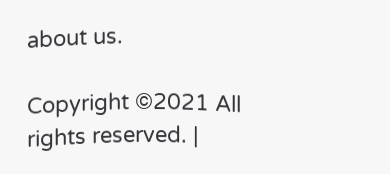about us.

Copyright ©2021 All rights reserved. |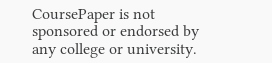CoursePaper is not sponsored or endorsed by any college or university.